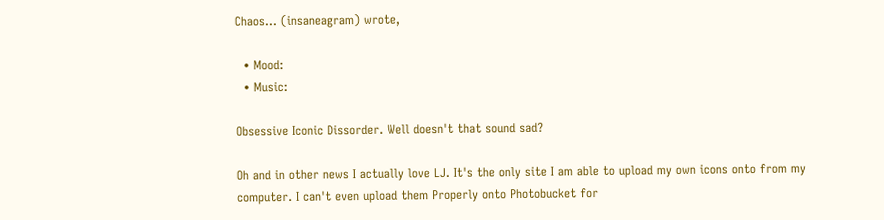Chaos... (insaneagram) wrote,

  • Mood:
  • Music:

Obsessive Iconic Dissorder. Well doesn't that sound sad?

Oh and in other news I actually love LJ. It's the only site I am able to upload my own icons onto from my computer. I can't even upload them Properly onto Photobucket for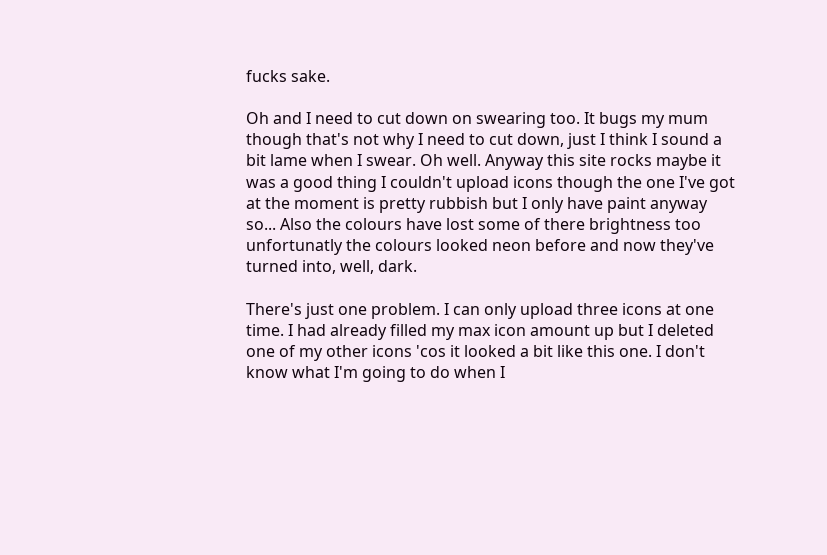fucks sake.

Oh and I need to cut down on swearing too. It bugs my mum though that's not why I need to cut down, just I think I sound a bit lame when I swear. Oh well. Anyway this site rocks maybe it was a good thing I couldn't upload icons though the one I've got at the moment is pretty rubbish but I only have paint anyway so... Also the colours have lost some of there brightness too unfortunatly the colours looked neon before and now they've turned into, well, dark.

There's just one problem. I can only upload three icons at one time. I had already filled my max icon amount up but I deleted one of my other icons 'cos it looked a bit like this one. I don't know what I'm going to do when I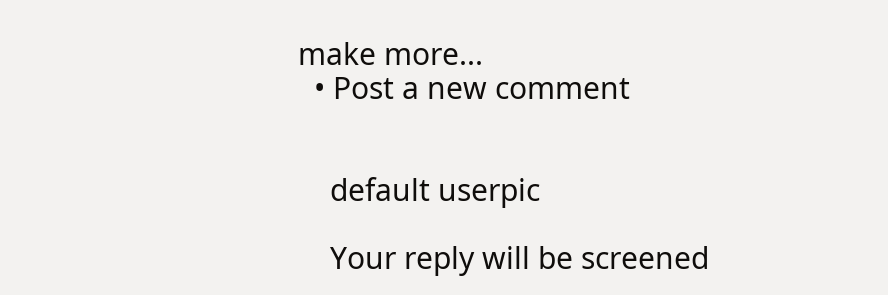make more...
  • Post a new comment


    default userpic

    Your reply will be screened